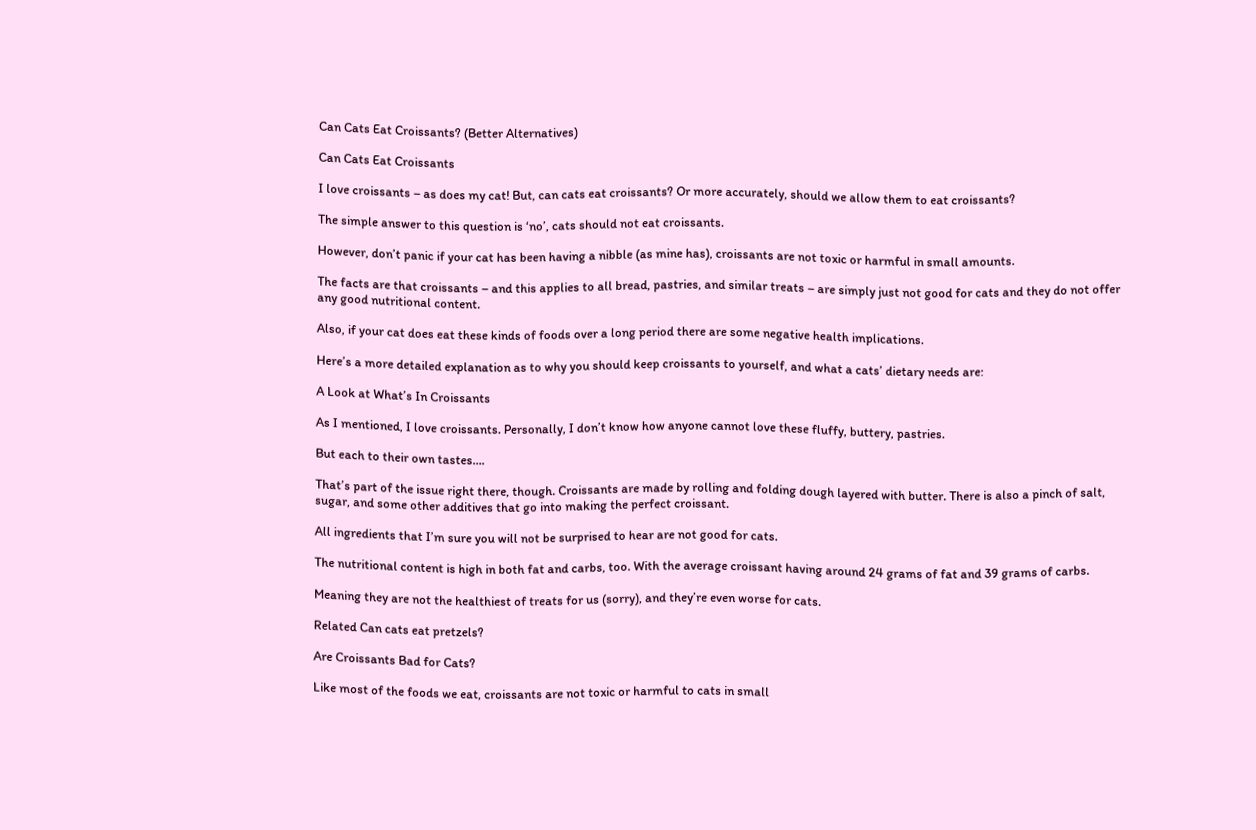Can Cats Eat Croissants? (Better Alternatives)

Can Cats Eat Croissants

I love croissants – as does my cat! But, can cats eat croissants? Or more accurately, should we allow them to eat croissants?

The simple answer to this question is ‘no’, cats should not eat croissants.

However, don’t panic if your cat has been having a nibble (as mine has), croissants are not toxic or harmful in small amounts.

The facts are that croissants – and this applies to all bread, pastries, and similar treats – are simply just not good for cats and they do not offer any good nutritional content.

Also, if your cat does eat these kinds of foods over a long period there are some negative health implications.

Here’s a more detailed explanation as to why you should keep croissants to yourself, and what a cats’ dietary needs are:

A Look at What’s In Croissants

As I mentioned, I love croissants. Personally, I don’t know how anyone cannot love these fluffy, buttery, pastries.

But each to their own tastes….

That’s part of the issue right there, though. Croissants are made by rolling and folding dough layered with butter. There is also a pinch of salt, sugar, and some other additives that go into making the perfect croissant.

All ingredients that I’m sure you will not be surprised to hear are not good for cats.

The nutritional content is high in both fat and carbs, too. With the average croissant having around 24 grams of fat and 39 grams of carbs.

Meaning they are not the healthiest of treats for us (sorry), and they’re even worse for cats.

Related Can cats eat pretzels?

Are Croissants Bad for Cats?

Like most of the foods we eat, croissants are not toxic or harmful to cats in small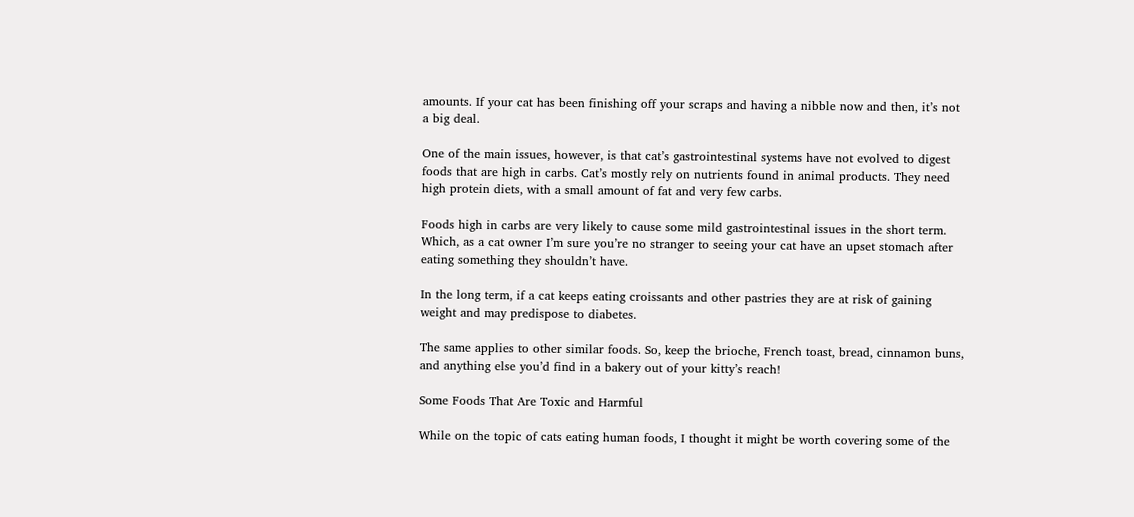amounts. If your cat has been finishing off your scraps and having a nibble now and then, it’s not a big deal.

One of the main issues, however, is that cat’s gastrointestinal systems have not evolved to digest foods that are high in carbs. Cat’s mostly rely on nutrients found in animal products. They need high protein diets, with a small amount of fat and very few carbs.

Foods high in carbs are very likely to cause some mild gastrointestinal issues in the short term. Which, as a cat owner I’m sure you’re no stranger to seeing your cat have an upset stomach after eating something they shouldn’t have.

In the long term, if a cat keeps eating croissants and other pastries they are at risk of gaining weight and may predispose to diabetes.

The same applies to other similar foods. So, keep the brioche, French toast, bread, cinnamon buns, and anything else you’d find in a bakery out of your kitty’s reach!

Some Foods That Are Toxic and Harmful

While on the topic of cats eating human foods, I thought it might be worth covering some of the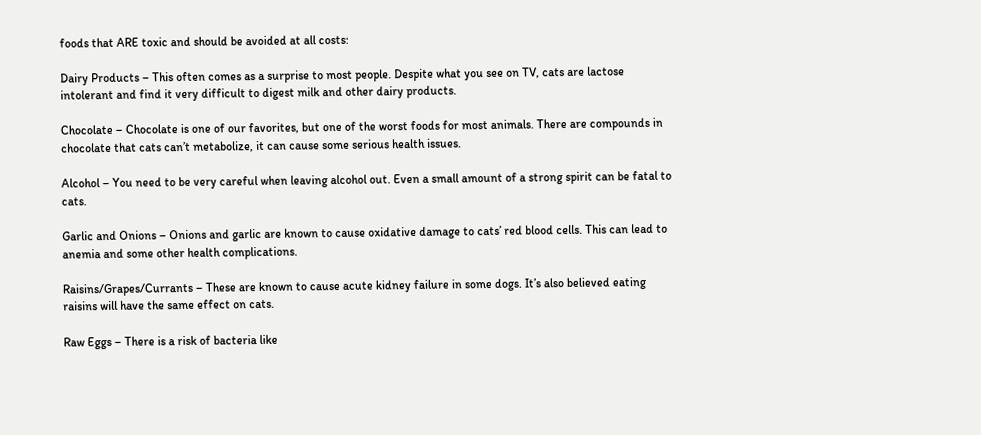foods that ARE toxic and should be avoided at all costs:

Dairy Products – This often comes as a surprise to most people. Despite what you see on TV, cats are lactose intolerant and find it very difficult to digest milk and other dairy products.

Chocolate – Chocolate is one of our favorites, but one of the worst foods for most animals. There are compounds in chocolate that cats can’t metabolize, it can cause some serious health issues.

Alcohol – You need to be very careful when leaving alcohol out. Even a small amount of a strong spirit can be fatal to cats.

Garlic and Onions – Onions and garlic are known to cause oxidative damage to cats’ red blood cells. This can lead to anemia and some other health complications.

Raisins/Grapes/Currants – These are known to cause acute kidney failure in some dogs. It’s also believed eating raisins will have the same effect on cats.

Raw Eggs – There is a risk of bacteria like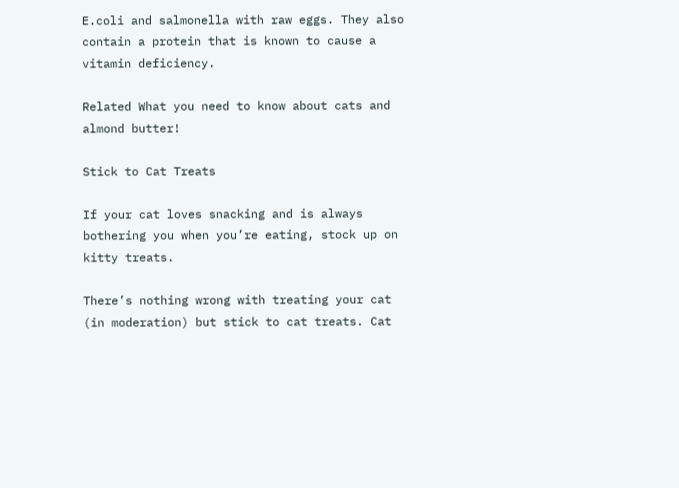E.coli and salmonella with raw eggs. They also contain a protein that is known to cause a vitamin deficiency.

Related What you need to know about cats and almond butter!

Stick to Cat Treats

If your cat loves snacking and is always bothering you when you’re eating, stock up on kitty treats.

There’s nothing wrong with treating your cat (in moderation) but stick to cat treats. Cat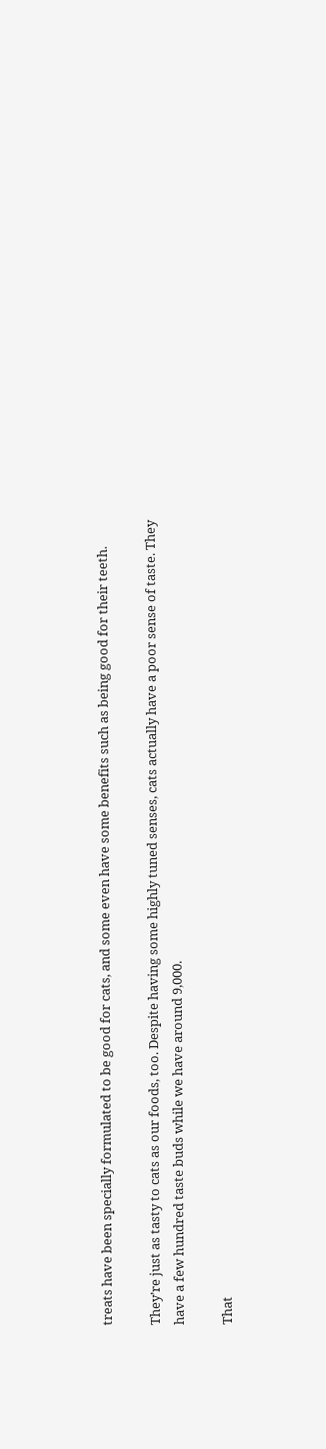treats have been specially formulated to be good for cats, and some even have some benefits such as being good for their teeth.

They’re just as tasty to cats as our foods, too. Despite having some highly tuned senses, cats actually have a poor sense of taste. They have a few hundred taste buds while we have around 9,000.

That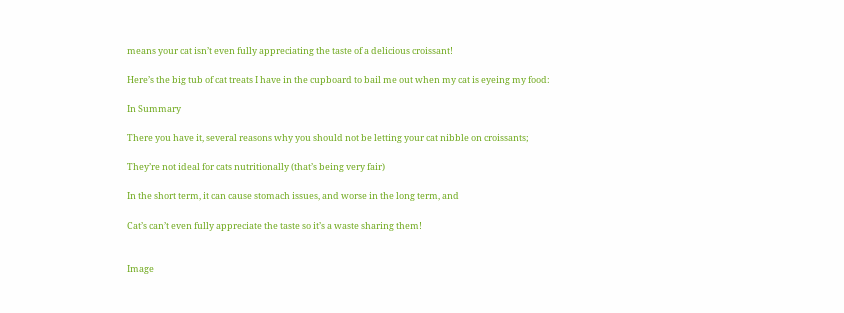means your cat isn’t even fully appreciating the taste of a delicious croissant!

Here’s the big tub of cat treats I have in the cupboard to bail me out when my cat is eyeing my food:

In Summary

There you have it, several reasons why you should not be letting your cat nibble on croissants;

They’re not ideal for cats nutritionally (that’s being very fair)

In the short term, it can cause stomach issues, and worse in the long term, and

Cat’s can’t even fully appreciate the taste so it’s a waste sharing them!


Image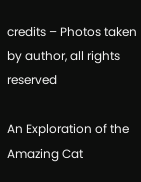credits – Photos taken by author, all rights reserved

An Exploration of the Amazing Cat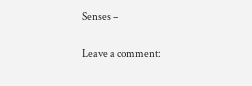Senses –

Leave a comment: